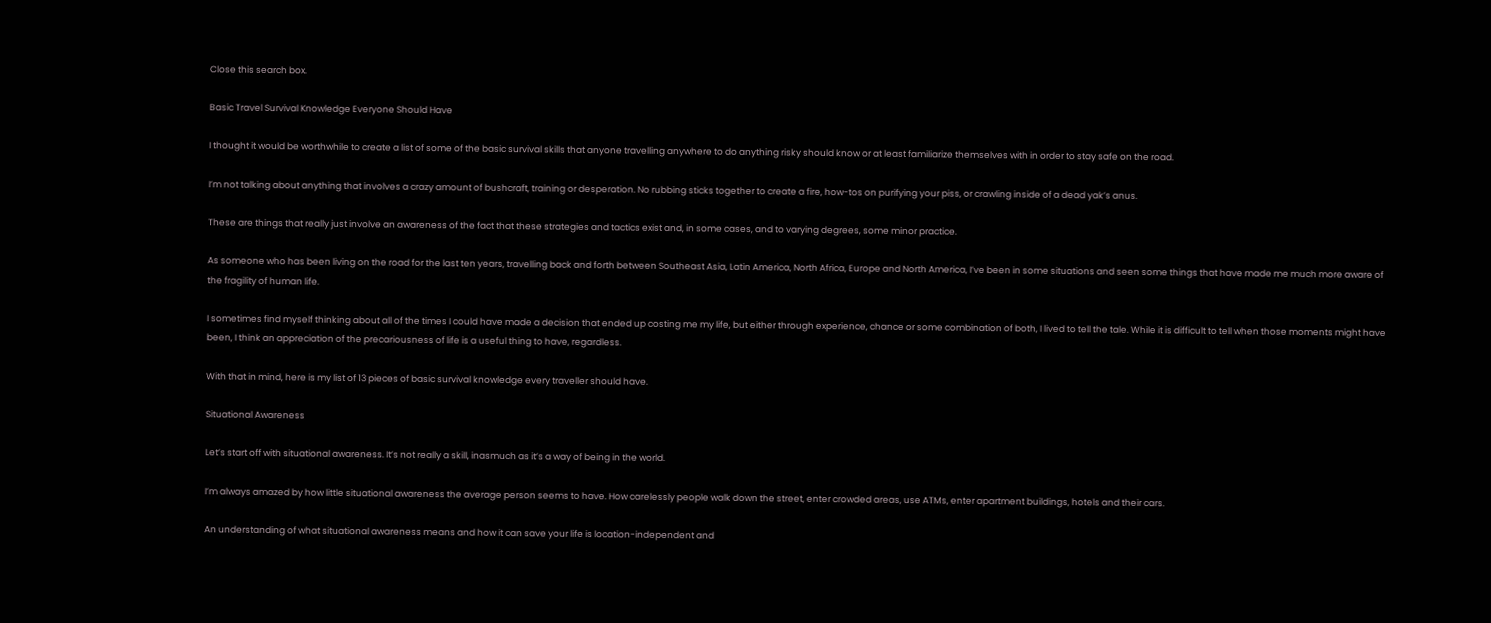Close this search box.

Basic Travel Survival Knowledge Everyone Should Have

I thought it would be worthwhile to create a list of some of the basic survival skills that anyone travelling anywhere to do anything risky should know or at least familiarize themselves with in order to stay safe on the road.

I’m not talking about anything that involves a crazy amount of bushcraft, training or desperation. No rubbing sticks together to create a fire, how-tos on purifying your piss, or crawling inside of a dead yak’s anus.

These are things that really just involve an awareness of the fact that these strategies and tactics exist and, in some cases, and to varying degrees, some minor practice.

As someone who has been living on the road for the last ten years, travelling back and forth between Southeast Asia, Latin America, North Africa, Europe and North America, I’ve been in some situations and seen some things that have made me much more aware of the fragility of human life.

I sometimes find myself thinking about all of the times I could have made a decision that ended up costing me my life, but either through experience, chance or some combination of both, I lived to tell the tale. While it is difficult to tell when those moments might have been, I think an appreciation of the precariousness of life is a useful thing to have, regardless.

With that in mind, here is my list of 13 pieces of basic survival knowledge every traveller should have.

Situational Awareness

Let’s start off with situational awareness. It’s not really a skill, inasmuch as it’s a way of being in the world.

I’m always amazed by how little situational awareness the average person seems to have. How carelessly people walk down the street, enter crowded areas, use ATMs, enter apartment buildings, hotels and their cars.

An understanding of what situational awareness means and how it can save your life is location-independent and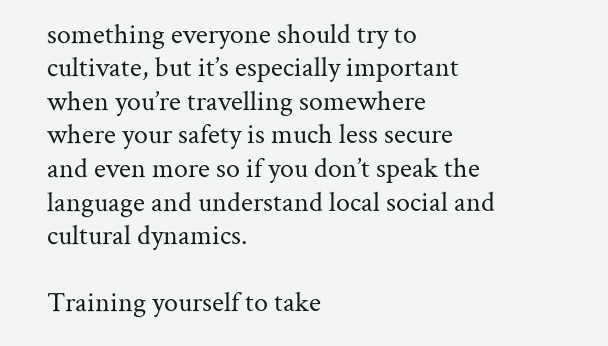something everyone should try to cultivate, but it’s especially important when you’re travelling somewhere where your safety is much less secure and even more so if you don’t speak the language and understand local social and cultural dynamics.

Training yourself to take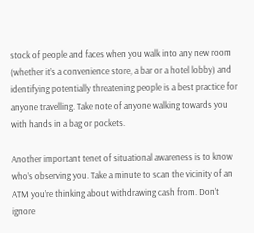stock of people and faces when you walk into any new room (whether it’s a convenience store, a bar or a hotel lobby) and identifying potentially threatening people is a best practice for anyone travelling. Take note of anyone walking towards you with hands in a bag or pockets.

Another important tenet of situational awareness is to know who’s observing you. Take a minute to scan the vicinity of an ATM you’re thinking about withdrawing cash from. Don’t ignore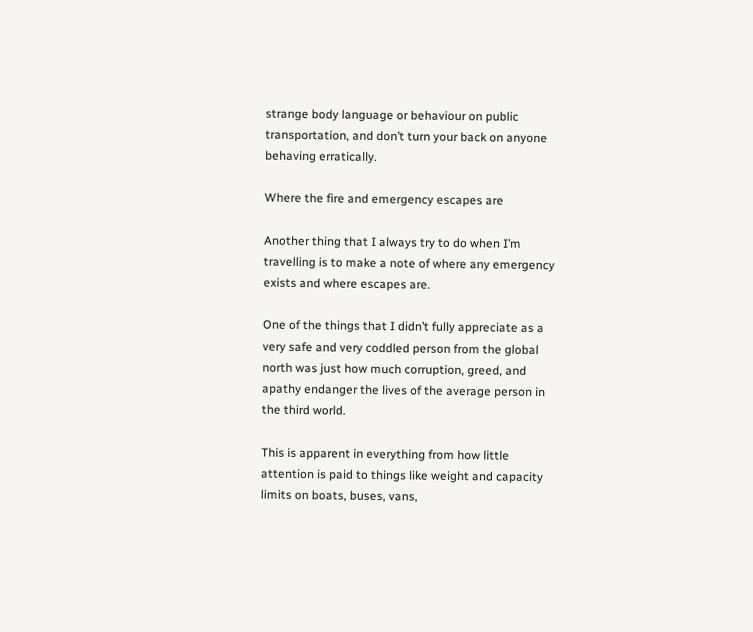strange body language or behaviour on public transportation, and don’t turn your back on anyone behaving erratically.

Where the fire and emergency escapes are

Another thing that I always try to do when I’m travelling is to make a note of where any emergency exists and where escapes are.

One of the things that I didn’t fully appreciate as a very safe and very coddled person from the global north was just how much corruption, greed, and apathy endanger the lives of the average person in the third world.

This is apparent in everything from how little attention is paid to things like weight and capacity limits on boats, buses, vans,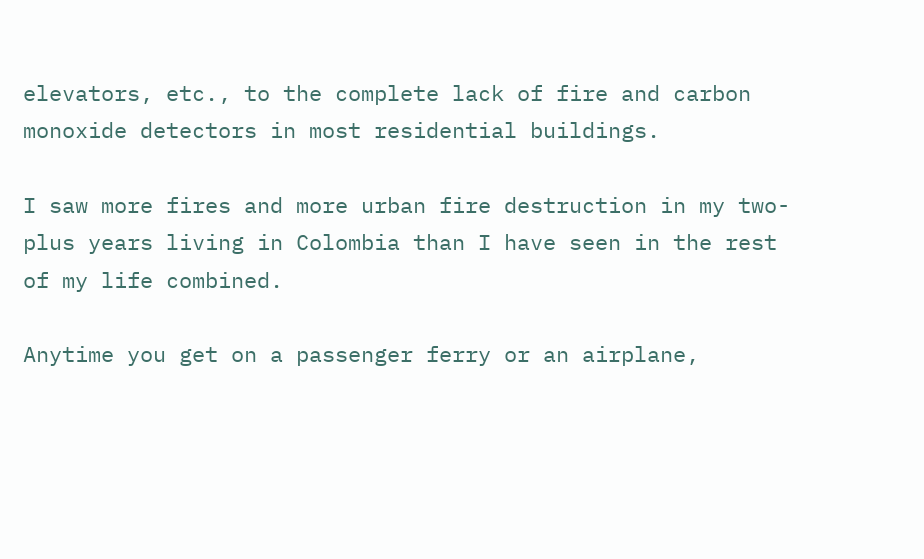elevators, etc., to the complete lack of fire and carbon monoxide detectors in most residential buildings.

I saw more fires and more urban fire destruction in my two-plus years living in Colombia than I have seen in the rest of my life combined.

Anytime you get on a passenger ferry or an airplane,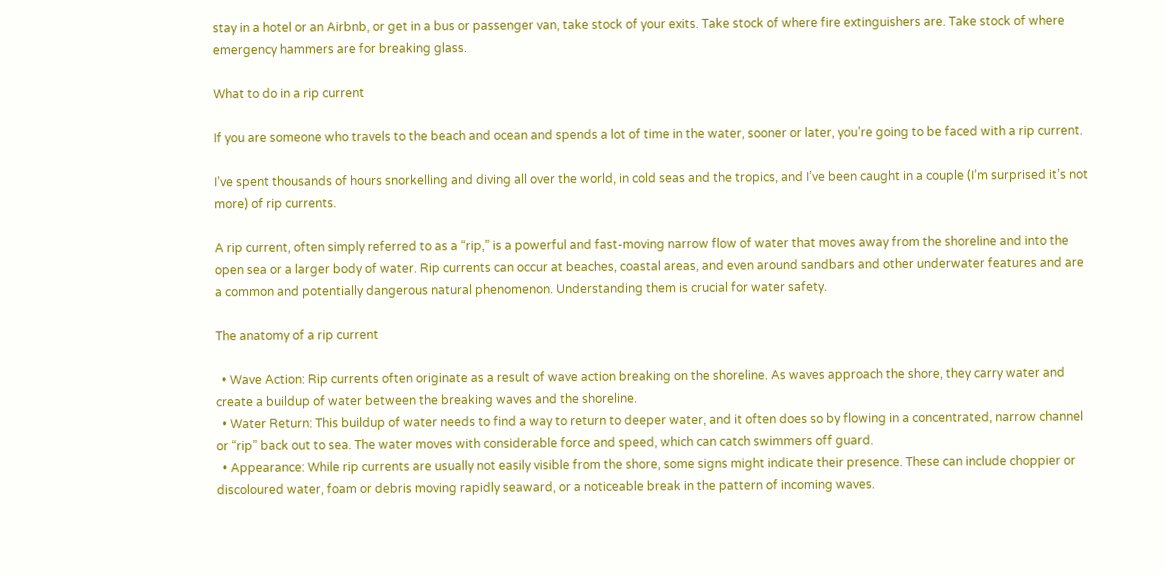stay in a hotel or an Airbnb, or get in a bus or passenger van, take stock of your exits. Take stock of where fire extinguishers are. Take stock of where emergency hammers are for breaking glass.

What to do in a rip current

If you are someone who travels to the beach and ocean and spends a lot of time in the water, sooner or later, you’re going to be faced with a rip current.

I’ve spent thousands of hours snorkelling and diving all over the world, in cold seas and the tropics, and I’ve been caught in a couple (I’m surprised it’s not more) of rip currents.

A rip current, often simply referred to as a “rip,” is a powerful and fast-moving narrow flow of water that moves away from the shoreline and into the open sea or a larger body of water. Rip currents can occur at beaches, coastal areas, and even around sandbars and other underwater features and are a common and potentially dangerous natural phenomenon. Understanding them is crucial for water safety.

The anatomy of a rip current

  • Wave Action: Rip currents often originate as a result of wave action breaking on the shoreline. As waves approach the shore, they carry water and create a buildup of water between the breaking waves and the shoreline.
  • Water Return: This buildup of water needs to find a way to return to deeper water, and it often does so by flowing in a concentrated, narrow channel or “rip” back out to sea. The water moves with considerable force and speed, which can catch swimmers off guard.
  • Appearance: While rip currents are usually not easily visible from the shore, some signs might indicate their presence. These can include choppier or discoloured water, foam or debris moving rapidly seaward, or a noticeable break in the pattern of incoming waves.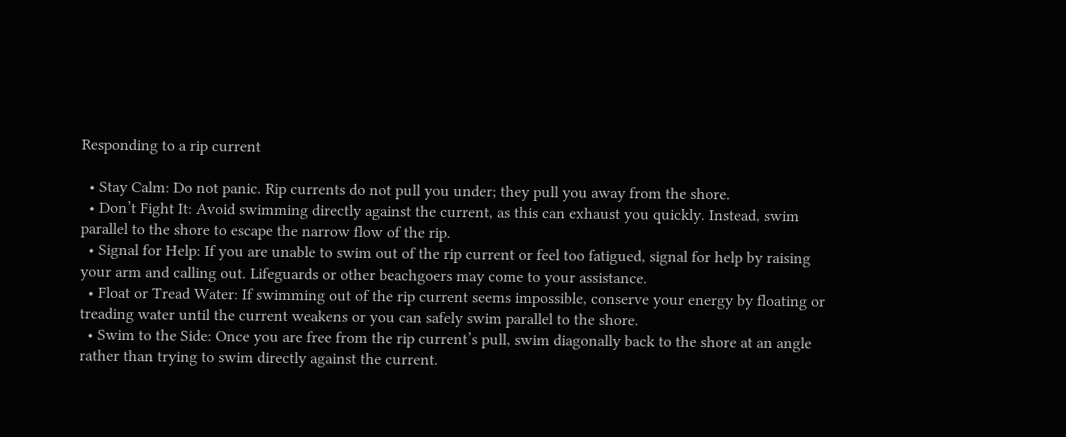Responding to a rip current

  • Stay Calm: Do not panic. Rip currents do not pull you under; they pull you away from the shore.
  • Don’t Fight It: Avoid swimming directly against the current, as this can exhaust you quickly. Instead, swim parallel to the shore to escape the narrow flow of the rip.
  • Signal for Help: If you are unable to swim out of the rip current or feel too fatigued, signal for help by raising your arm and calling out. Lifeguards or other beachgoers may come to your assistance.
  • Float or Tread Water: If swimming out of the rip current seems impossible, conserve your energy by floating or treading water until the current weakens or you can safely swim parallel to the shore.
  • Swim to the Side: Once you are free from the rip current’s pull, swim diagonally back to the shore at an angle rather than trying to swim directly against the current.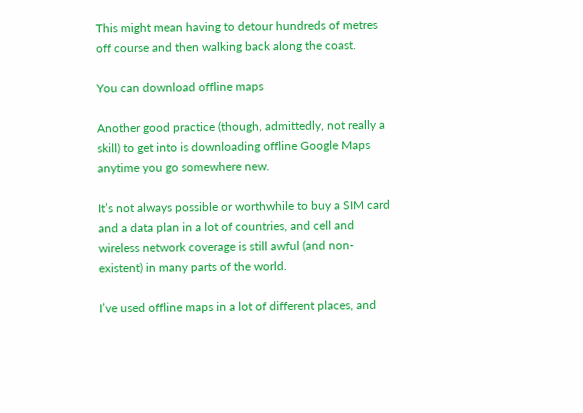This might mean having to detour hundreds of metres off course and then walking back along the coast.

You can download offline maps

Another good practice (though, admittedly, not really a skill) to get into is downloading offline Google Maps anytime you go somewhere new.

It’s not always possible or worthwhile to buy a SIM card and a data plan in a lot of countries, and cell and wireless network coverage is still awful (and non-existent) in many parts of the world.

I’ve used offline maps in a lot of different places, and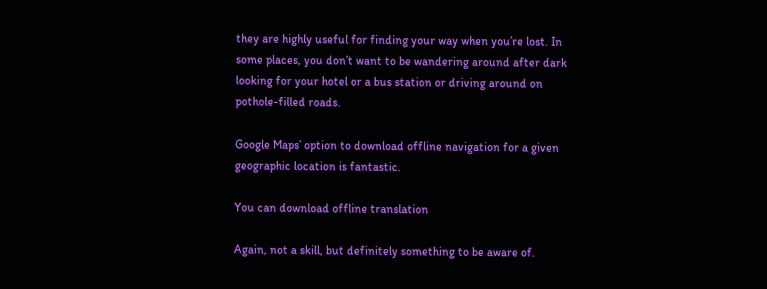they are highly useful for finding your way when you’re lost. In some places, you don’t want to be wandering around after dark looking for your hotel or a bus station or driving around on pothole-filled roads.

Google Maps’ option to download offline navigation for a given geographic location is fantastic.

You can download offline translation

Again, not a skill, but definitely something to be aware of.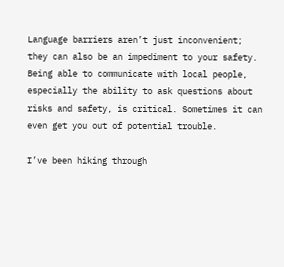Language barriers aren’t just inconvenient; they can also be an impediment to your safety. Being able to communicate with local people, especially the ability to ask questions about risks and safety, is critical. Sometimes it can even get you out of potential trouble.

I’ve been hiking through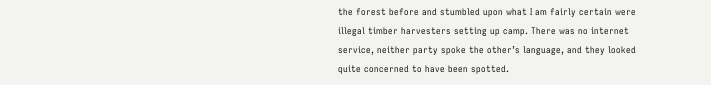the forest before and stumbled upon what I am fairly certain were illegal timber harvesters setting up camp. There was no internet service, neither party spoke the other’s language, and they looked quite concerned to have been spotted.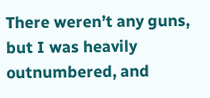There weren’t any guns, but I was heavily outnumbered, and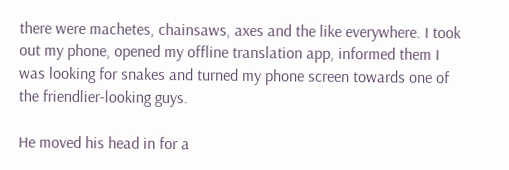there were machetes, chainsaws, axes and the like everywhere. I took out my phone, opened my offline translation app, informed them I was looking for snakes and turned my phone screen towards one of the friendlier-looking guys.

He moved his head in for a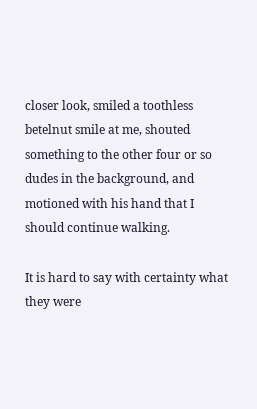closer look, smiled a toothless betelnut smile at me, shouted something to the other four or so dudes in the background, and motioned with his hand that I should continue walking.

It is hard to say with certainty what they were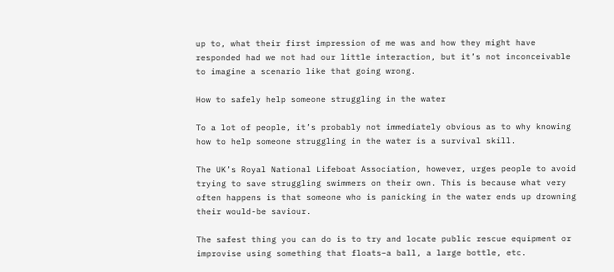up to, what their first impression of me was and how they might have responded had we not had our little interaction, but it’s not inconceivable to imagine a scenario like that going wrong.

How to safely help someone struggling in the water

To a lot of people, it’s probably not immediately obvious as to why knowing how to help someone struggling in the water is a survival skill.

The UK’s Royal National Lifeboat Association, however, urges people to avoid trying to save struggling swimmers on their own. This is because what very often happens is that someone who is panicking in the water ends up drowning their would-be saviour.

The safest thing you can do is to try and locate public rescue equipment or improvise using something that floats–a ball, a large bottle, etc.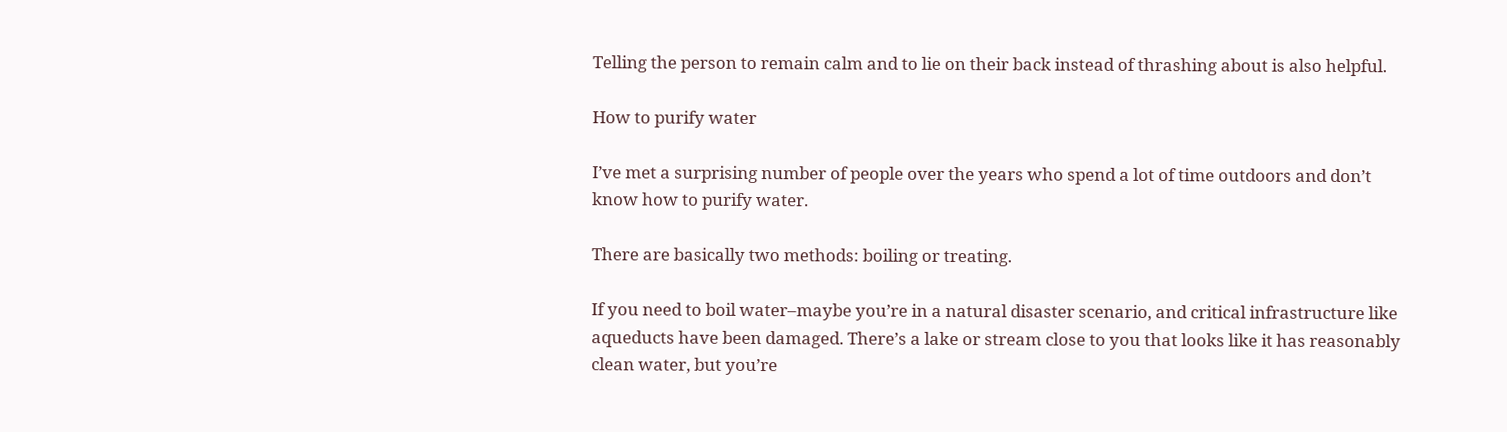Telling the person to remain calm and to lie on their back instead of thrashing about is also helpful.

How to purify water

I’ve met a surprising number of people over the years who spend a lot of time outdoors and don’t know how to purify water.

There are basically two methods: boiling or treating.

If you need to boil water–maybe you’re in a natural disaster scenario, and critical infrastructure like aqueducts have been damaged. There’s a lake or stream close to you that looks like it has reasonably clean water, but you’re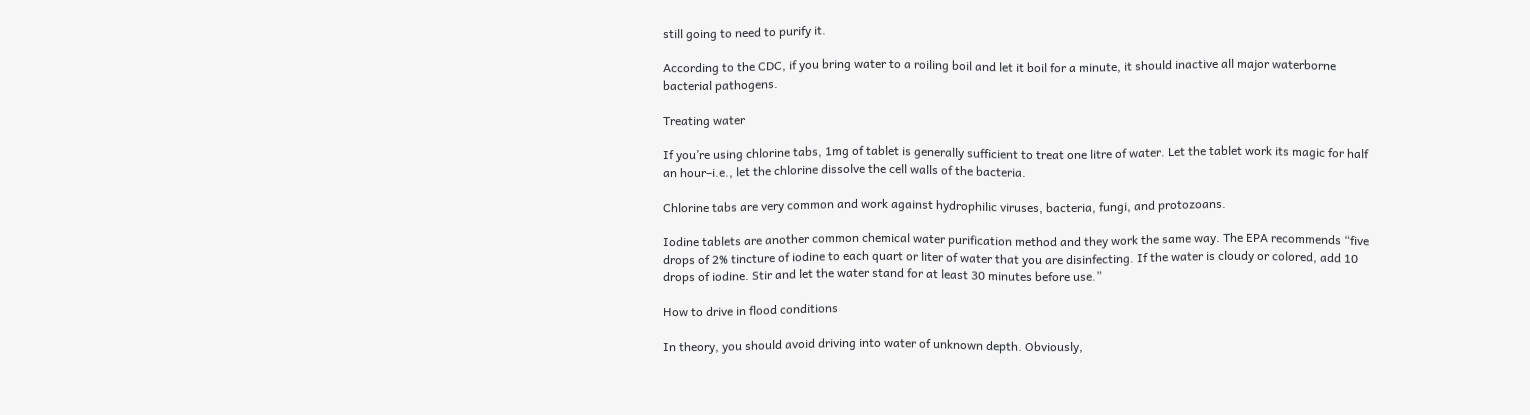still going to need to purify it.

According to the CDC, if you bring water to a roiling boil and let it boil for a minute, it should inactive all major waterborne bacterial pathogens.

Treating water

If you’re using chlorine tabs, 1mg of tablet is generally sufficient to treat one litre of water. Let the tablet work its magic for half an hour–i.e., let the chlorine dissolve the cell walls of the bacteria.

Chlorine tabs are very common and work against hydrophilic viruses, bacteria, fungi, and protozoans.

Iodine tablets are another common chemical water purification method and they work the same way. The EPA recommends “five drops of 2% tincture of iodine to each quart or liter of water that you are disinfecting. If the water is cloudy or colored, add 10 drops of iodine. Stir and let the water stand for at least 30 minutes before use.”

How to drive in flood conditions

In theory, you should avoid driving into water of unknown depth. Obviously,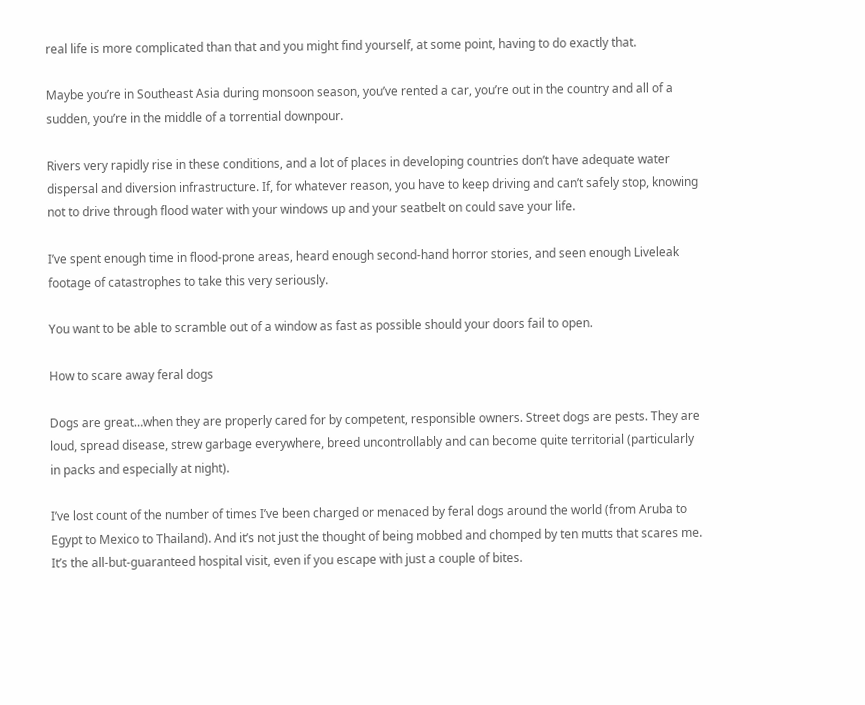real life is more complicated than that and you might find yourself, at some point, having to do exactly that.

Maybe you’re in Southeast Asia during monsoon season, you’ve rented a car, you’re out in the country and all of a sudden, you’re in the middle of a torrential downpour.

Rivers very rapidly rise in these conditions, and a lot of places in developing countries don’t have adequate water dispersal and diversion infrastructure. If, for whatever reason, you have to keep driving and can’t safely stop, knowing not to drive through flood water with your windows up and your seatbelt on could save your life.

I’ve spent enough time in flood-prone areas, heard enough second-hand horror stories, and seen enough Liveleak footage of catastrophes to take this very seriously.

You want to be able to scramble out of a window as fast as possible should your doors fail to open.

How to scare away feral dogs

Dogs are great…when they are properly cared for by competent, responsible owners. Street dogs are pests. They are loud, spread disease, strew garbage everywhere, breed uncontrollably and can become quite territorial (particularly in packs and especially at night).

I’ve lost count of the number of times I’ve been charged or menaced by feral dogs around the world (from Aruba to Egypt to Mexico to Thailand). And it’s not just the thought of being mobbed and chomped by ten mutts that scares me. It’s the all-but-guaranteed hospital visit, even if you escape with just a couple of bites.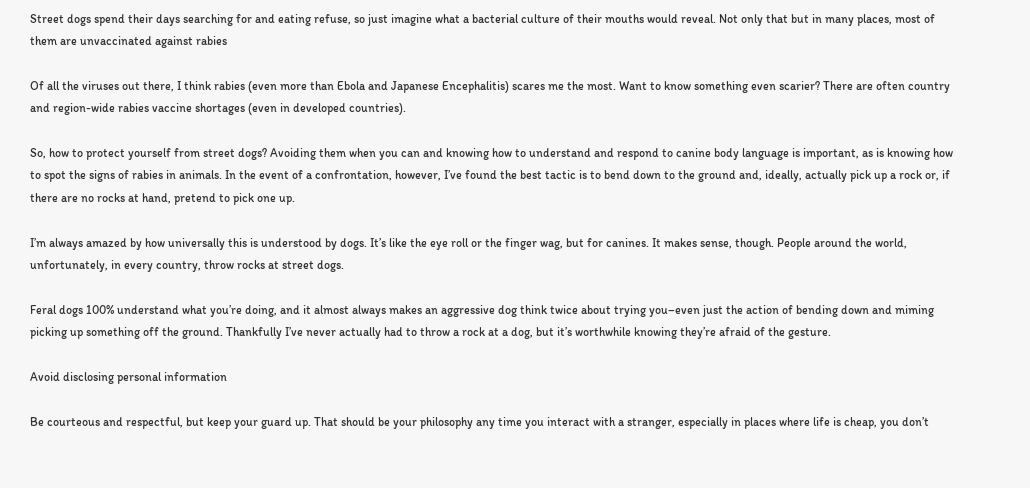Street dogs spend their days searching for and eating refuse, so just imagine what a bacterial culture of their mouths would reveal. Not only that but in many places, most of them are unvaccinated against rabies

Of all the viruses out there, I think rabies (even more than Ebola and Japanese Encephalitis) scares me the most. Want to know something even scarier? There are often country and region-wide rabies vaccine shortages (even in developed countries).

So, how to protect yourself from street dogs? Avoiding them when you can and knowing how to understand and respond to canine body language is important, as is knowing how to spot the signs of rabies in animals. In the event of a confrontation, however, I’ve found the best tactic is to bend down to the ground and, ideally, actually pick up a rock or, if there are no rocks at hand, pretend to pick one up.

I’m always amazed by how universally this is understood by dogs. It’s like the eye roll or the finger wag, but for canines. It makes sense, though. People around the world, unfortunately, in every country, throw rocks at street dogs.

Feral dogs 100% understand what you’re doing, and it almost always makes an aggressive dog think twice about trying you–even just the action of bending down and miming picking up something off the ground. Thankfully I’ve never actually had to throw a rock at a dog, but it’s worthwhile knowing they’re afraid of the gesture.

Avoid disclosing personal information

Be courteous and respectful, but keep your guard up. That should be your philosophy any time you interact with a stranger, especially in places where life is cheap, you don’t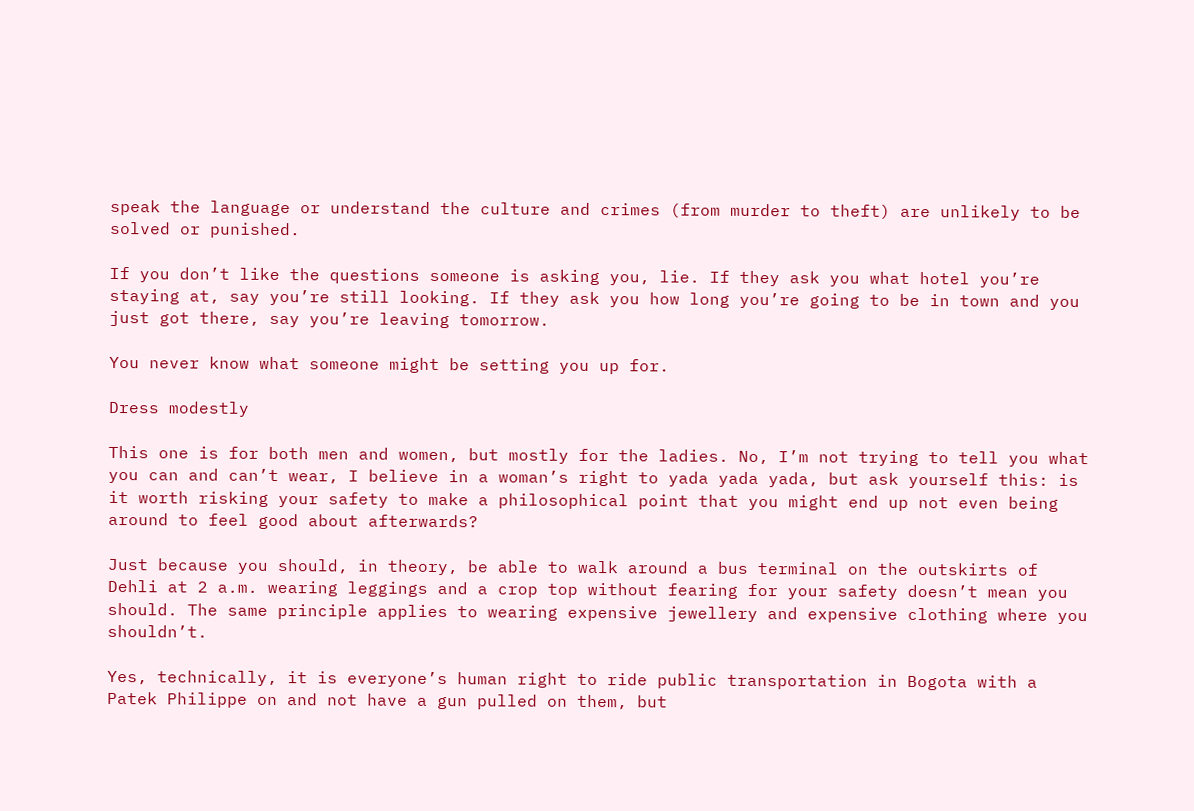speak the language or understand the culture and crimes (from murder to theft) are unlikely to be solved or punished.

If you don’t like the questions someone is asking you, lie. If they ask you what hotel you’re staying at, say you’re still looking. If they ask you how long you’re going to be in town and you just got there, say you’re leaving tomorrow.

You never know what someone might be setting you up for.

Dress modestly

This one is for both men and women, but mostly for the ladies. No, I’m not trying to tell you what you can and can’t wear, I believe in a woman’s right to yada yada yada, but ask yourself this: is it worth risking your safety to make a philosophical point that you might end up not even being around to feel good about afterwards?

Just because you should, in theory, be able to walk around a bus terminal on the outskirts of Dehli at 2 a.m. wearing leggings and a crop top without fearing for your safety doesn’t mean you should. The same principle applies to wearing expensive jewellery and expensive clothing where you shouldn’t.

Yes, technically, it is everyone’s human right to ride public transportation in Bogota with a Patek Philippe on and not have a gun pulled on them, but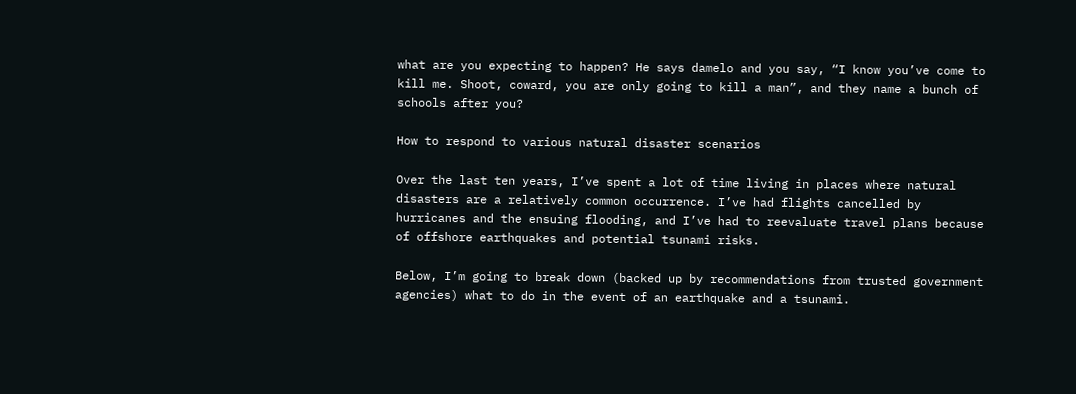what are you expecting to happen? He says damelo and you say, “I know you’ve come to kill me. Shoot, coward, you are only going to kill a man”, and they name a bunch of schools after you?

How to respond to various natural disaster scenarios

Over the last ten years, I’ve spent a lot of time living in places where natural disasters are a relatively common occurrence. I’ve had flights cancelled by hurricanes and the ensuing flooding, and I’ve had to reevaluate travel plans because of offshore earthquakes and potential tsunami risks.

Below, I’m going to break down (backed up by recommendations from trusted government agencies) what to do in the event of an earthquake and a tsunami.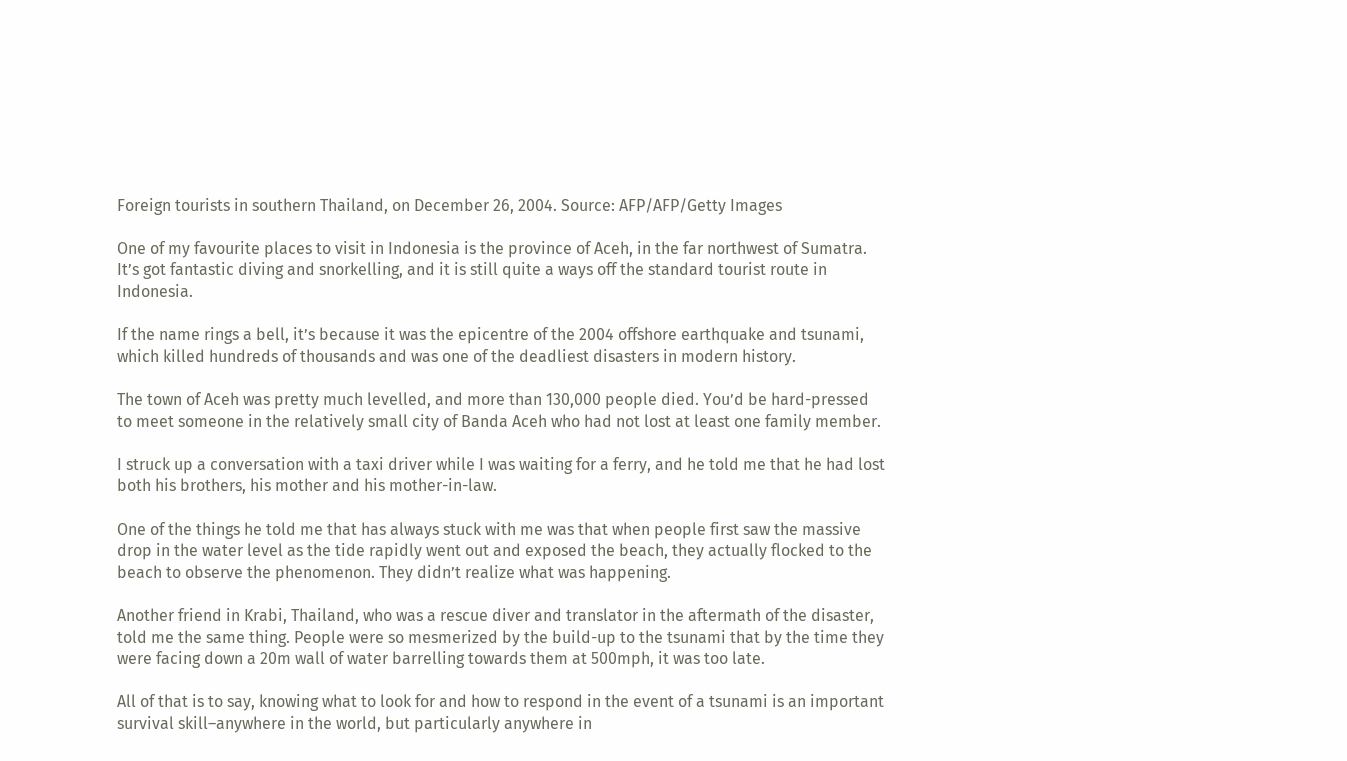Foreign tourists in southern Thailand, on December 26, 2004. Source: AFP/AFP/Getty Images

One of my favourite places to visit in Indonesia is the province of Aceh, in the far northwest of Sumatra. It’s got fantastic diving and snorkelling, and it is still quite a ways off the standard tourist route in Indonesia.

If the name rings a bell, it’s because it was the epicentre of the 2004 offshore earthquake and tsunami, which killed hundreds of thousands and was one of the deadliest disasters in modern history.

The town of Aceh was pretty much levelled, and more than 130,000 people died. You’d be hard-pressed to meet someone in the relatively small city of Banda Aceh who had not lost at least one family member.

I struck up a conversation with a taxi driver while I was waiting for a ferry, and he told me that he had lost both his brothers, his mother and his mother-in-law.

One of the things he told me that has always stuck with me was that when people first saw the massive drop in the water level as the tide rapidly went out and exposed the beach, they actually flocked to the beach to observe the phenomenon. They didn’t realize what was happening.

Another friend in Krabi, Thailand, who was a rescue diver and translator in the aftermath of the disaster, told me the same thing. People were so mesmerized by the build-up to the tsunami that by the time they were facing down a 20m wall of water barrelling towards them at 500mph, it was too late.

All of that is to say, knowing what to look for and how to respond in the event of a tsunami is an important survival skill–anywhere in the world, but particularly anywhere in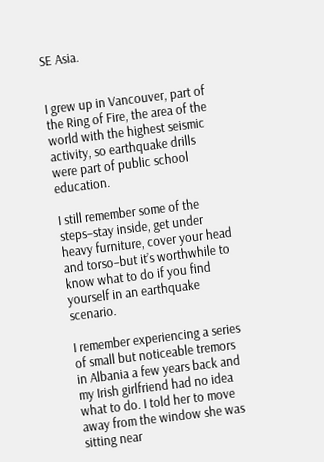SE Asia.


I grew up in Vancouver, part of the Ring of Fire, the area of the world with the highest seismic activity, so earthquake drills were part of public school education.

I still remember some of the steps–stay inside, get under heavy furniture, cover your head and torso–but it’s worthwhile to know what to do if you find yourself in an earthquake scenario.

I remember experiencing a series of small but noticeable tremors in Albania a few years back and my Irish girlfriend had no idea what to do. I told her to move away from the window she was sitting near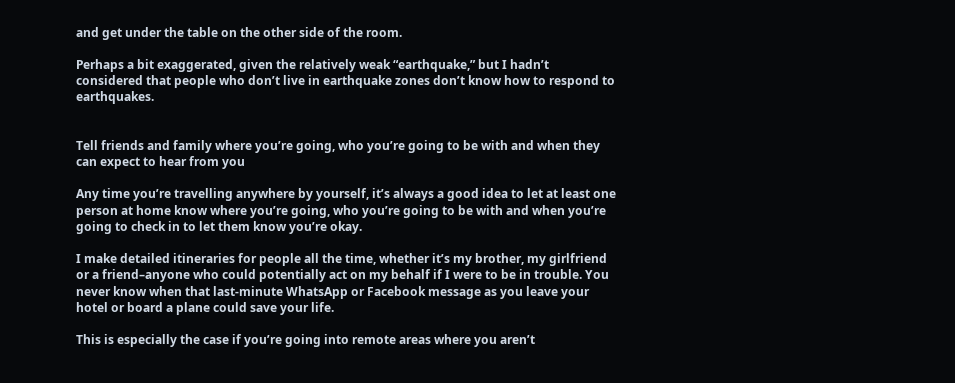and get under the table on the other side of the room.

Perhaps a bit exaggerated, given the relatively weak “earthquake,” but I hadn’t considered that people who don’t live in earthquake zones don’t know how to respond to earthquakes.


Tell friends and family where you’re going, who you’re going to be with and when they can expect to hear from you

Any time you’re travelling anywhere by yourself, it’s always a good idea to let at least one person at home know where you’re going, who you’re going to be with and when you’re going to check in to let them know you’re okay.

I make detailed itineraries for people all the time, whether it’s my brother, my girlfriend or a friend–anyone who could potentially act on my behalf if I were to be in trouble. You never know when that last-minute WhatsApp or Facebook message as you leave your hotel or board a plane could save your life.

This is especially the case if you’re going into remote areas where you aren’t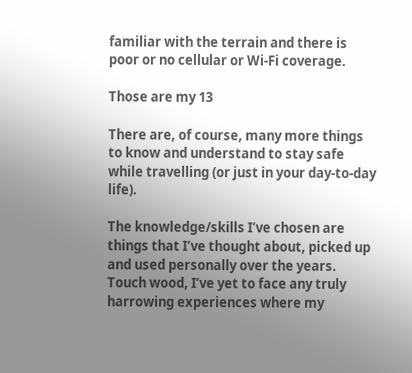familiar with the terrain and there is poor or no cellular or Wi-Fi coverage.

Those are my 13

There are, of course, many more things to know and understand to stay safe while travelling (or just in your day-to-day life).

The knowledge/skills I’ve chosen are things that I’ve thought about, picked up and used personally over the years. Touch wood, I’ve yet to face any truly harrowing experiences where my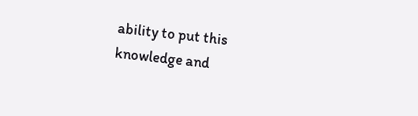ability to put this knowledge and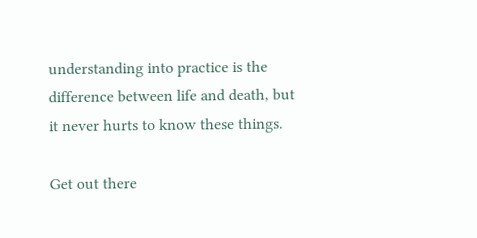understanding into practice is the difference between life and death, but it never hurts to know these things.

Get out there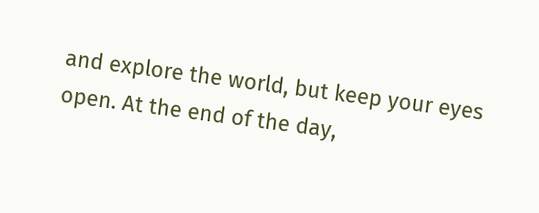and explore the world, but keep your eyes open. At the end of the day,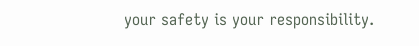your safety is your responsibility.